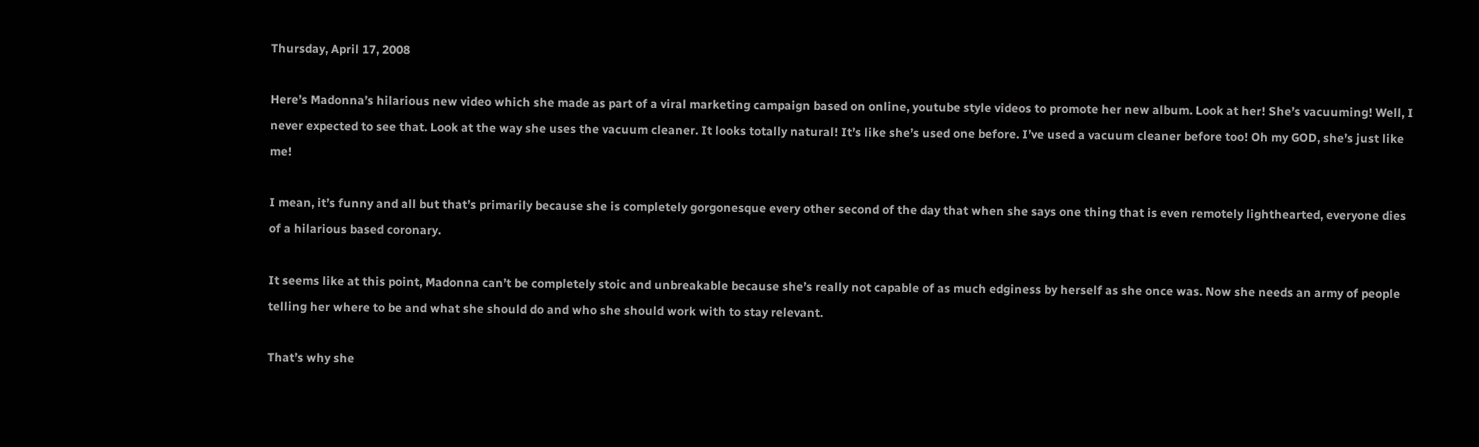Thursday, April 17, 2008

Here’s Madonna’s hilarious new video which she made as part of a viral marketing campaign based on online, youtube style videos to promote her new album. Look at her! She’s vacuuming! Well, I never expected to see that. Look at the way she uses the vacuum cleaner. It looks totally natural! It’s like she’s used one before. I’ve used a vacuum cleaner before too! Oh my GOD, she’s just like me!

I mean, it’s funny and all but that’s primarily because she is completely gorgonesque every other second of the day that when she says one thing that is even remotely lighthearted, everyone dies of a hilarious based coronary.

It seems like at this point, Madonna can’t be completely stoic and unbreakable because she’s really not capable of as much edginess by herself as she once was. Now she needs an army of people telling her where to be and what she should do and who she should work with to stay relevant.

That’s why she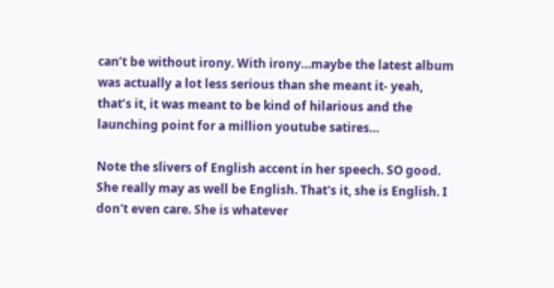can’t be without irony. With irony…maybe the latest album was actually a lot less serious than she meant it- yeah, that’s it, it was meant to be kind of hilarious and the launching point for a million youtube satires…

Note the slivers of English accent in her speech. SO good. She really may as well be English. That's it, she is English. I don't even care. She is whatever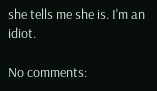she tells me she is. I'm an idiot.

No comments: